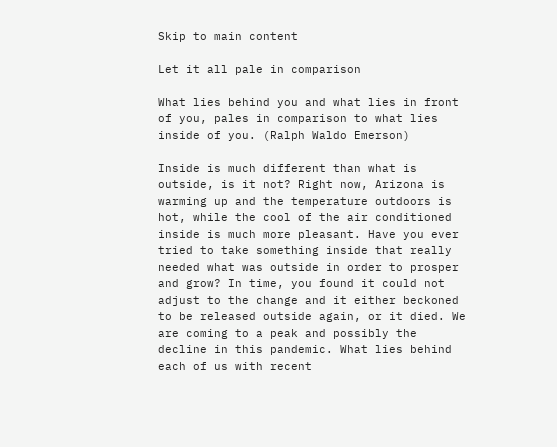Skip to main content

Let it all pale in comparison

What lies behind you and what lies in front of you, pales in comparison to what lies inside of you. (Ralph Waldo Emerson)

Inside is much different than what is outside, is it not? Right now, Arizona is warming up and the temperature outdoors is hot, while the cool of the air conditioned inside is much more pleasant. Have you ever tried to take something inside that really needed what was outside in order to prosper and grow? In time, you found it could not adjust to the change and it either beckoned to be released outside again, or it died. We are coming to a peak and possibly the decline in this pandemic. What lies behind each of us with recent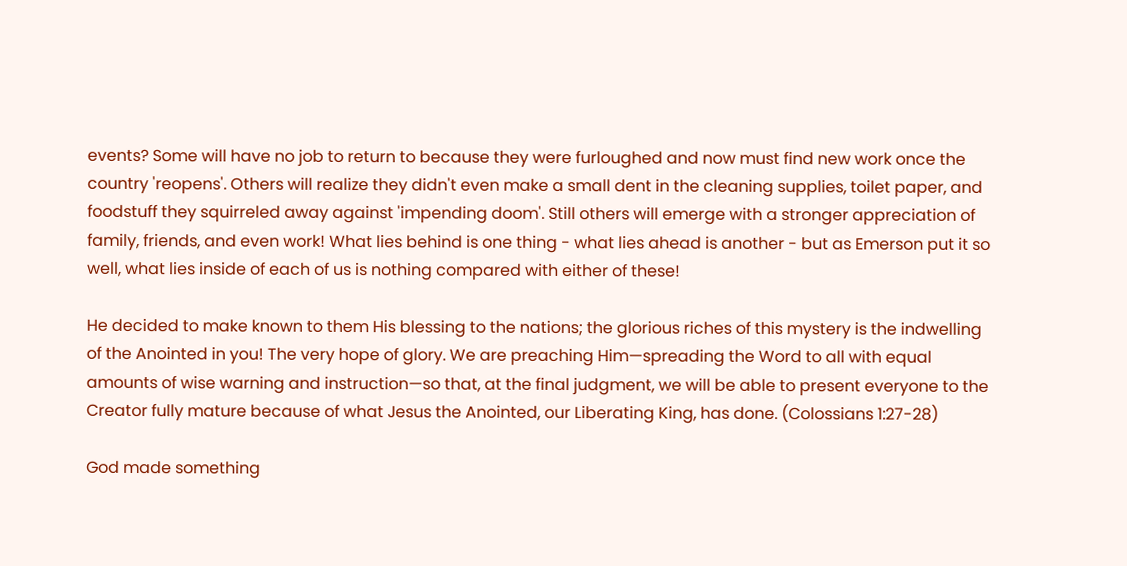events? Some will have no job to return to because they were furloughed and now must find new work once the country 'reopens'. Others will realize they didn't even make a small dent in the cleaning supplies, toilet paper, and foodstuff they squirreled away against 'impending doom'. Still others will emerge with a stronger appreciation of family, friends, and even work! What lies behind is one thing - what lies ahead is another - but as Emerson put it so well, what lies inside of each of us is nothing compared with either of these!

He decided to make known to them His blessing to the nations; the glorious riches of this mystery is the indwelling of the Anointed in you! The very hope of glory. We are preaching Him—spreading the Word to all with equal amounts of wise warning and instruction—so that, at the final judgment, we will be able to present everyone to the Creator fully mature because of what Jesus the Anointed, our Liberating King, has done. (Colossians 1:27-28)

God made something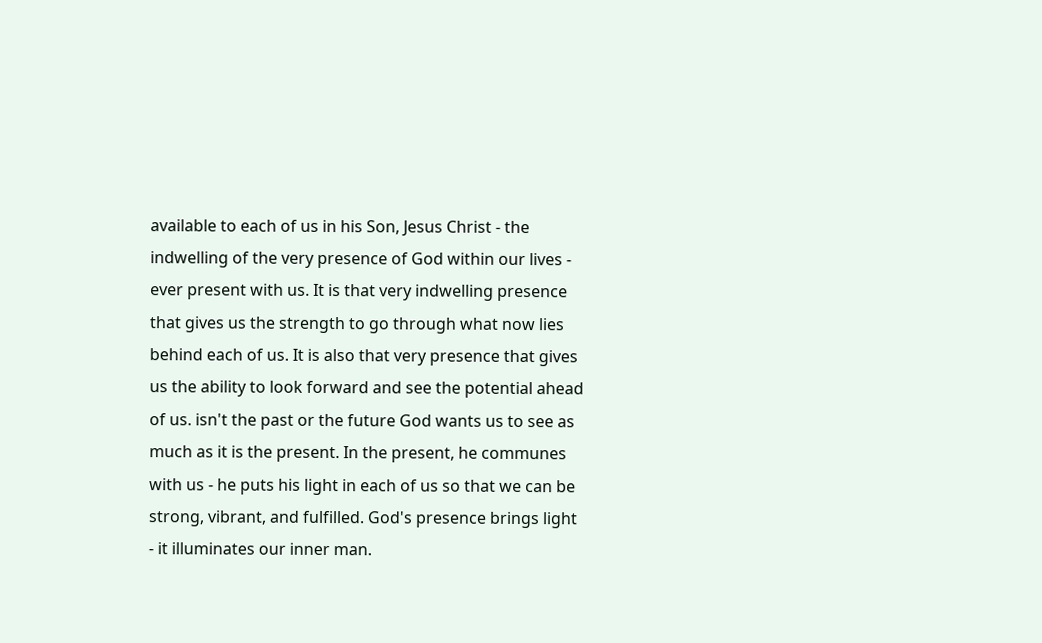available to each of us in his Son, Jesus Christ - the indwelling of the very presence of God within our lives - ever present with us. It is that very indwelling presence that gives us the strength to go through what now lies behind each of us. It is also that very presence that gives us the ability to look forward and see the potential ahead of us. isn't the past or the future God wants us to see as much as it is the present. In the present, he communes with us - he puts his light in each of us so that we can be strong, vibrant, and fulfilled. God's presence brings light - it illuminates our inner man.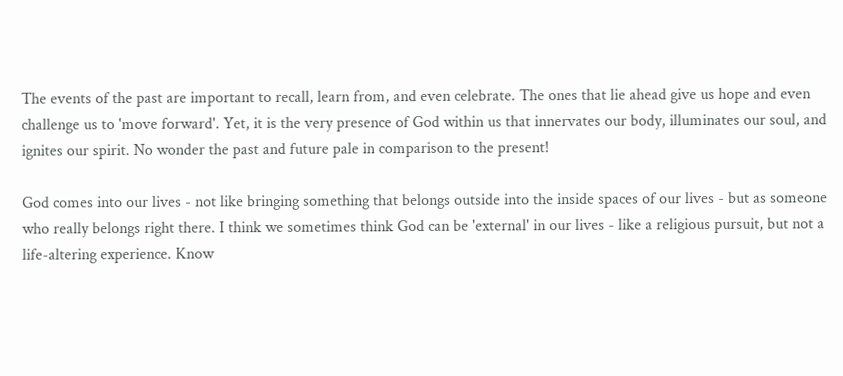The events of the past are important to recall, learn from, and even celebrate. The ones that lie ahead give us hope and even challenge us to 'move forward'. Yet, it is the very presence of God within us that innervates our body, illuminates our soul, and ignites our spirit. No wonder the past and future pale in comparison to the present!

God comes into our lives - not like bringing something that belongs outside into the inside spaces of our lives - but as someone who really belongs right there. I think we sometimes think God can be 'external' in our lives - like a religious pursuit, but not a life-altering experience. Know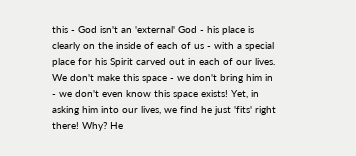this - God isn't an 'external' God - his place is clearly on the inside of each of us - with a special place for his Spirit carved out in each of our lives. We don't make this space - we don't bring him in - we don't even know this space exists! Yet, in asking him into our lives, we find he just 'fits' right there! Why? He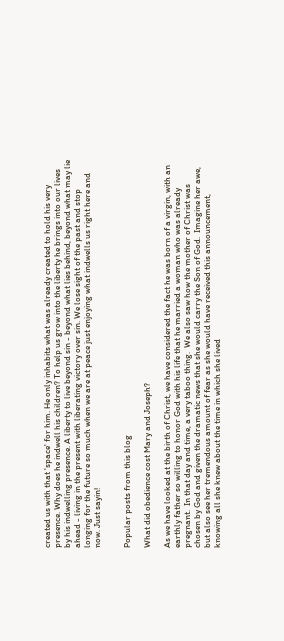created us with that 'space' for him. He only inhabits what was already created to hold his very presence. Why does he indwell his children? To help us grow into the liberty he brings into our lives by his indwelling presence. A liberty to live beyond sin - beyond what lies behind, beyond what may lie ahead - living in the present with liberating victory over sin. We lose sight of the past and stop longing for the future so much when we are at peace just enjoying what indwells us right here and now. Just sayin!


Popular posts from this blog

What did obedience cost Mary and Joseph?

As we have looked at the birth of Christ, we have considered the fact he was born of a virgin, with an earthly father so willing to honor God with his life that he married a woman who was already pregnant.  In that day and time, a very taboo thing.  We also saw how the mother of Christ was chosen by God and given the dramatic news that she would carry the Son of God.  Imagine her awe, but also see her tremendous amount of fear as she would have received this announcement, knowing all she knew about the time in which she lived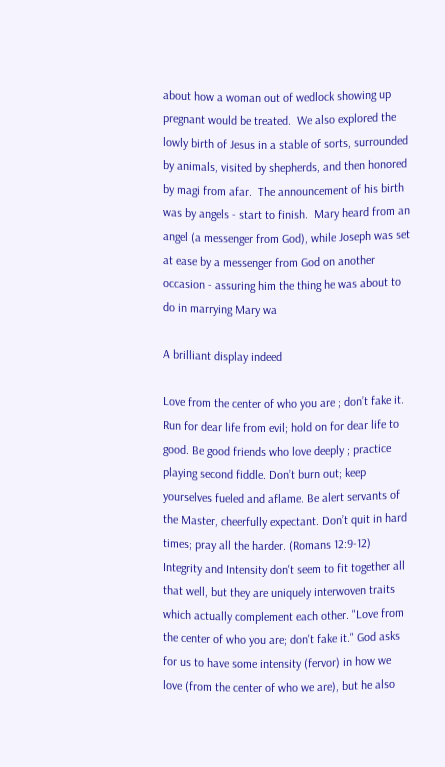about how a woman out of wedlock showing up pregnant would be treated.  We also explored the lowly birth of Jesus in a stable of sorts, surrounded by animals, visited by shepherds, and then honored by magi from afar.  The announcement of his birth was by angels - start to finish.  Mary heard from an angel (a messenger from God), while Joseph was set at ease by a messenger from God on another occasion - assuring him the thing he was about to do in marrying Mary wa

A brilliant display indeed

Love from the center of who you are ; don’t fake it. Run for dear life from evil; hold on for dear life to good. Be good friends who love deeply ; practice playing second fiddle. Don’t burn out; keep yourselves fueled and aflame. Be alert servants of the Master, cheerfully expectant. Don’t quit in hard times; pray all the harder. (Romans 12:9-12) Integrity and Intensity don't seem to fit together all that well, but they are uniquely interwoven traits which actually complement each other. "Love from the center of who you are; don't fake it." God asks for us to have some intensity (fervor) in how we love (from the center of who we are), but he also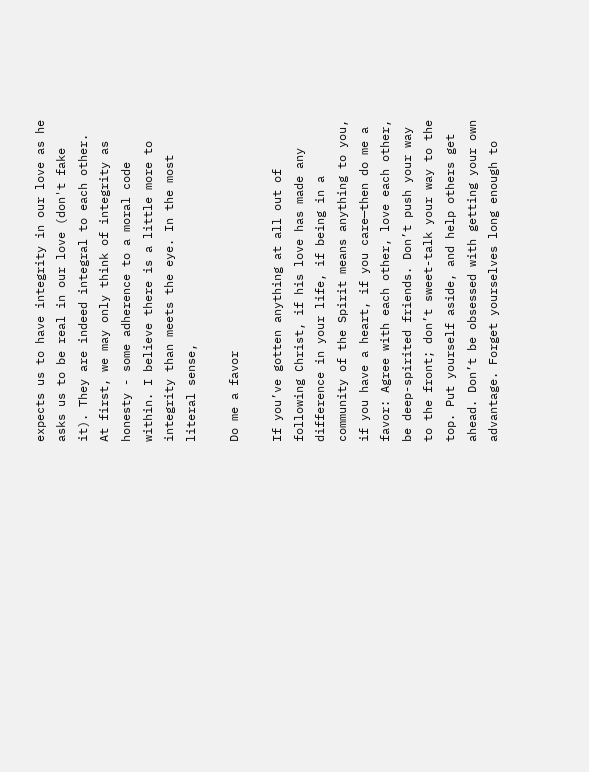expects us to have integrity in our love as he asks us to be real in our love (don't fake it). They are indeed integral to each other. At first, we may only think of integrity as honesty - some adherence to a moral code within. I believe there is a little more to integrity than meets the eye. In the most literal sense,

Do me a favor

If you’ve gotten anything at all out of following Christ, if his love has made any difference in your life, if being in a community of the Spirit means anything to you, if you have a heart, if you care—then do me a favor: Agree with each other, love each other, be deep-spirited friends. Don’t push your way to the front; don’t sweet-talk your way to the top. Put yourself aside, and help others get ahead. Don’t be obsessed with getting your own advantage. Forget yourselves long enough to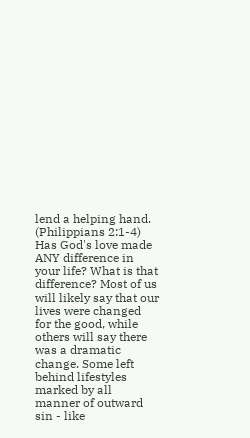lend a helping hand. (Philippians 2:1-4) Has God's love made ANY difference in your life? What is that difference? Most of us will likely say that our lives were changed for the good, while others will say there was a dramatic change. Some left behind lifestyles marked by all manner of outward sin - like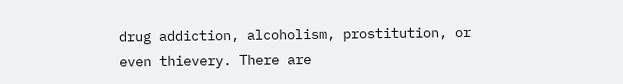drug addiction, alcoholism, prostitution, or even thievery. There are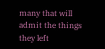many that will admit the things they left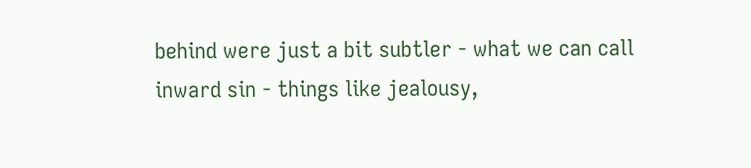behind were just a bit subtler - what we can call inward sin - things like jealousy,